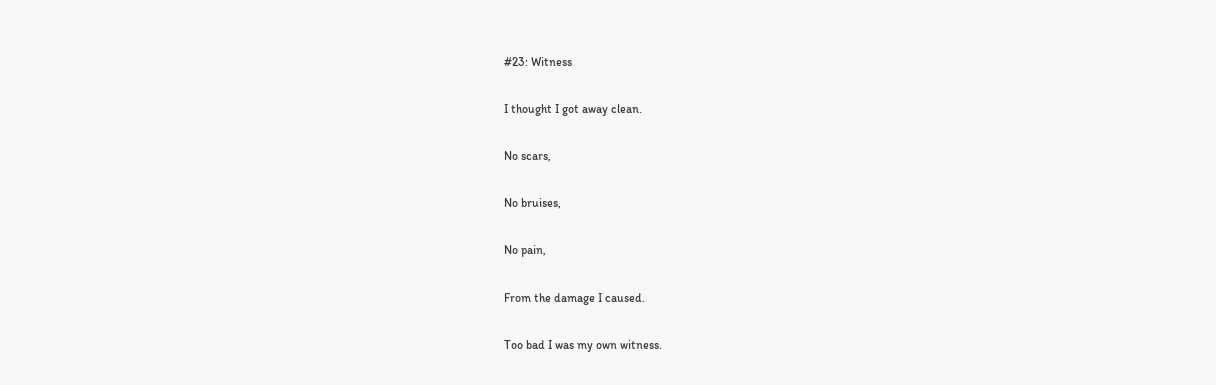#23: Witness

I thought I got away clean.

No scars,

No bruises,

No pain,

From the damage I caused.

Too bad I was my own witness.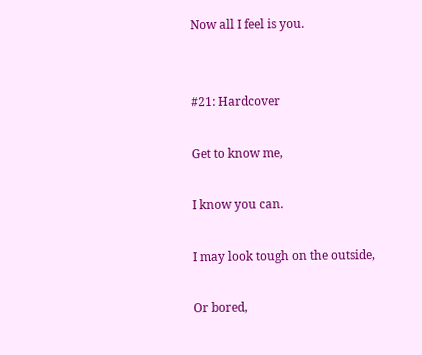Now all I feel is you.


#21: Hardcover

Get to know me,

I know you can.

I may look tough on the outside,

Or bored,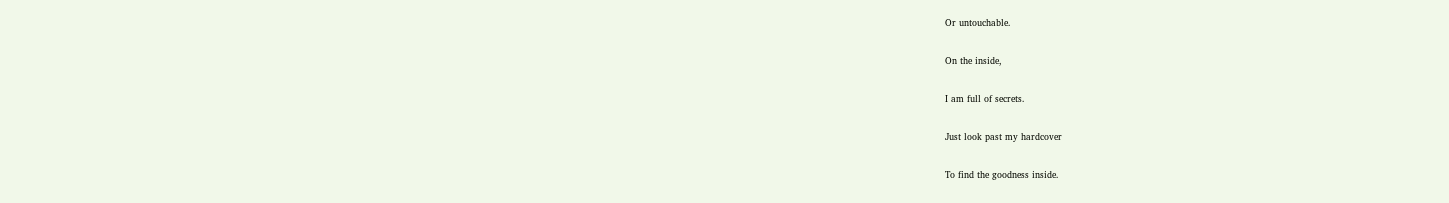Or untouchable.

On the inside,

I am full of secrets.

Just look past my hardcover

To find the goodness inside.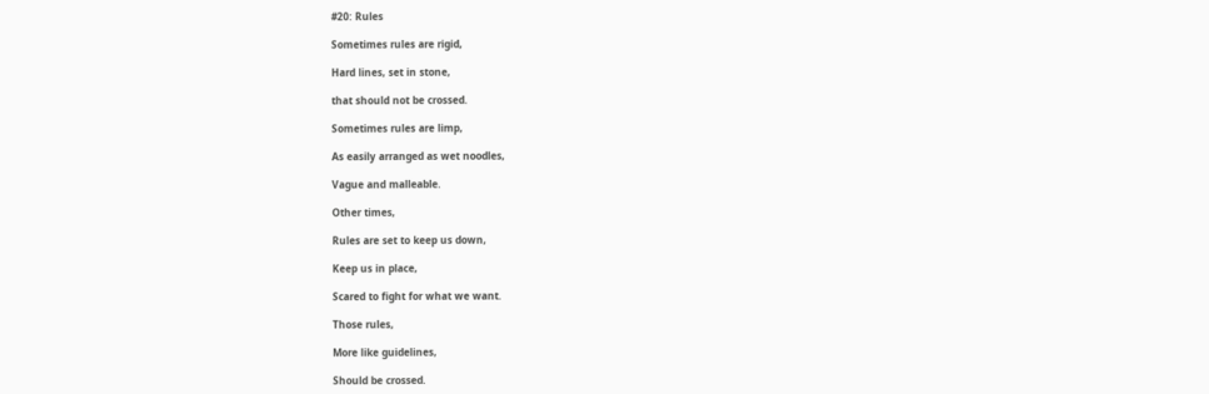#20: Rules

Sometimes rules are rigid,

Hard lines, set in stone,

that should not be crossed.

Sometimes rules are limp,

As easily arranged as wet noodles,

Vague and malleable.

Other times,

Rules are set to keep us down,

Keep us in place,

Scared to fight for what we want.

Those rules,

More like guidelines,

Should be crossed.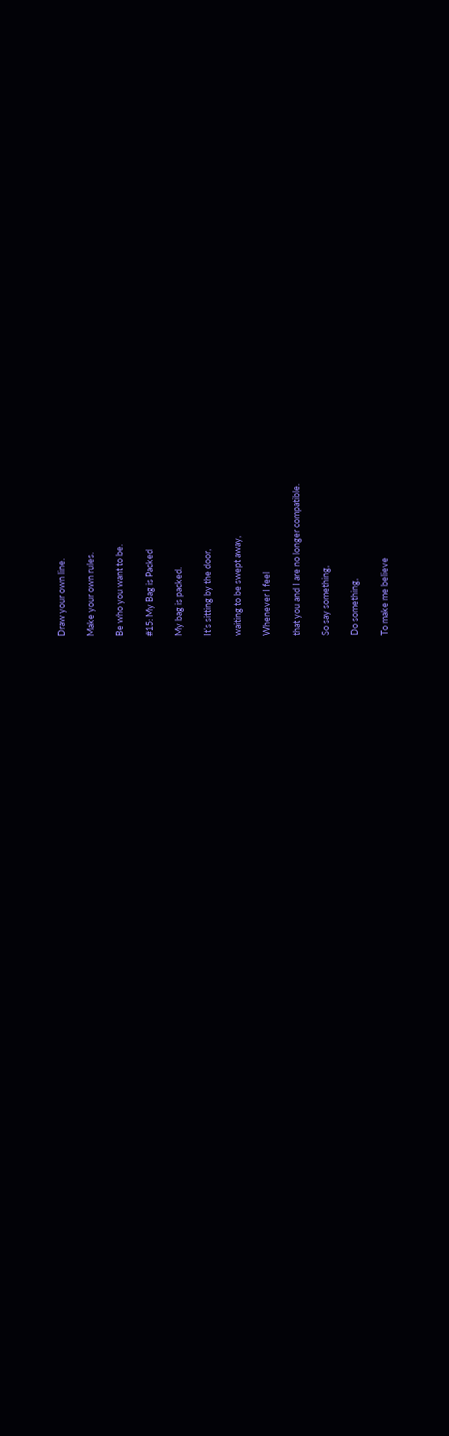Draw your own line.

Make your own rules.

Be who you want to be.

#15: My Bag is Packed

My bag is packed.

It’s sitting by the door,

waiting to be swept away,

Whenever I feel

that you and I are no longer compatible.

So say something,

Do something,

To make me believe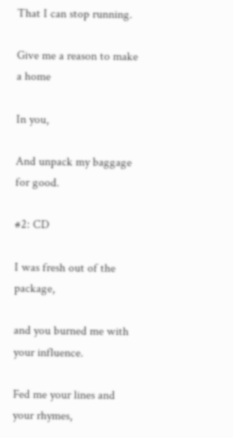That I can stop running.

Give me a reason to make a home

In you,

And unpack my baggage for good.

#2: CD

I was fresh out of the package,

and you burned me with your influence.

Fed me your lines and your rhymes,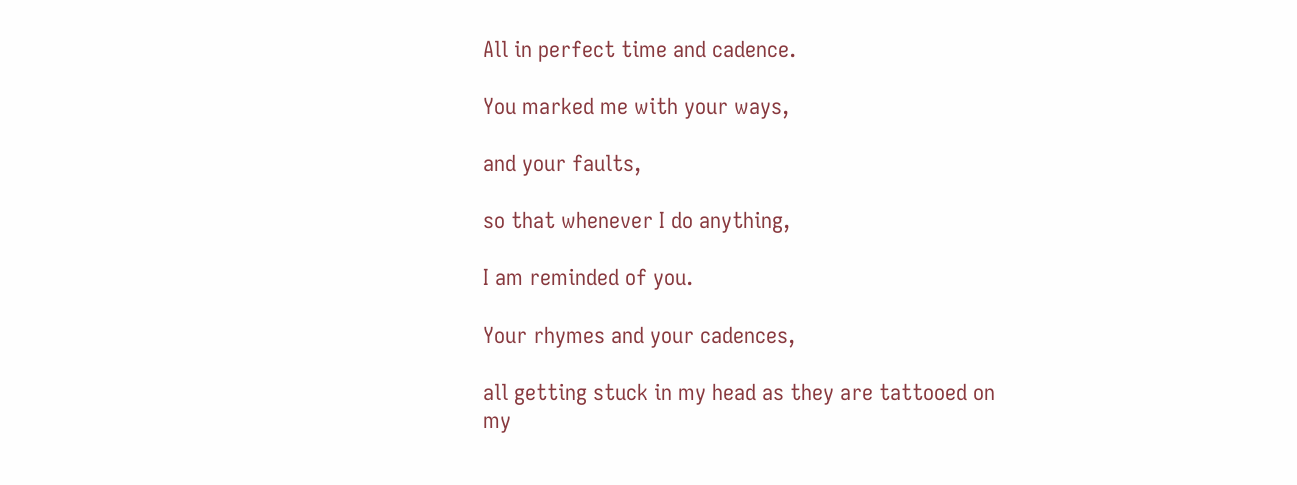All in perfect time and cadence.

You marked me with your ways,

and your faults,

so that whenever I do anything,

I am reminded of you.

Your rhymes and your cadences,

all getting stuck in my head as they are tattooed on my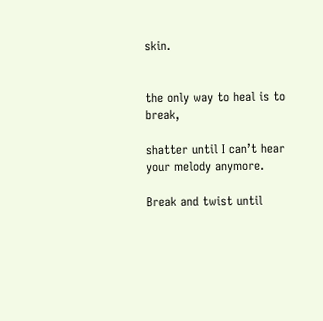skin.


the only way to heal is to break,

shatter until I can’t hear your melody anymore.

Break and twist until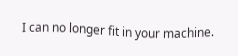I can no longer fit in your machine.